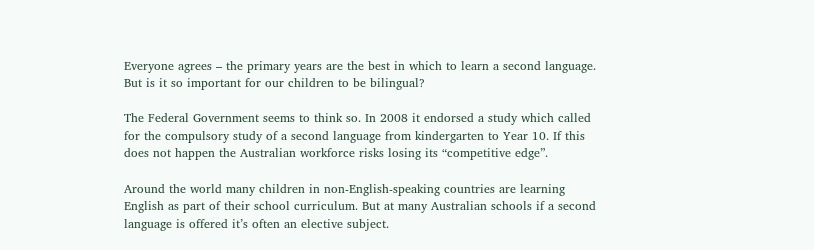Everyone agrees – the primary years are the best in which to learn a second language. But is it so important for our children to be bilingual?

The Federal Government seems to think so. In 2008 it endorsed a study which called for the compulsory study of a second language from kindergarten to Year 10. If this does not happen the Australian workforce risks losing its “competitive edge”.

Around the world many children in non-English-speaking countries are learning English as part of their school curriculum. But at many Australian schools if a second language is offered it’s often an elective subject.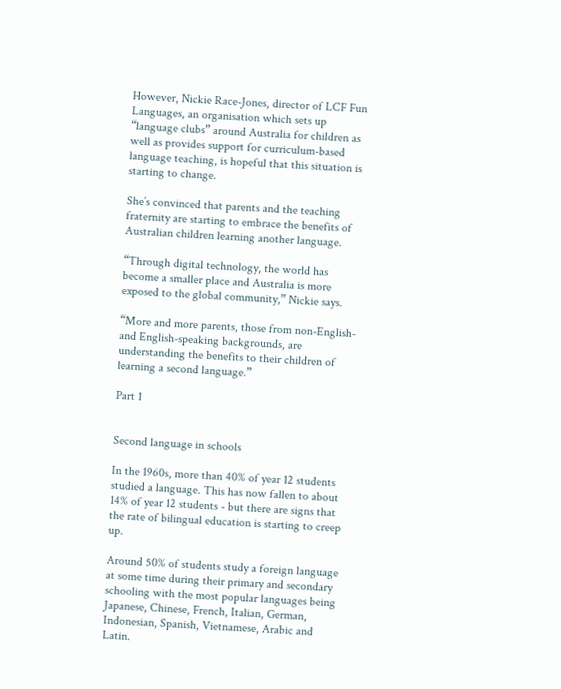However, Nickie Race-Jones, director of LCF Fun Languages, an organisation which sets up “language clubs” around Australia for children as well as provides support for curriculum-based language teaching, is hopeful that this situation is starting to change.

She’s convinced that parents and the teaching fraternity are starting to embrace the benefits of Australian children learning another language.

“Through digital technology, the world has become a smaller place and Australia is more exposed to the global community,” Nickie says.

“More and more parents, those from non-English- and English-speaking backgrounds, are understanding the benefits to their children of learning a second language.”

Part 1


Second language in schools

In the 1960s, more than 40% of year 12 students studied a language. This has now fallen to about 14% of year 12 students - but there are signs that the rate of bilingual education is starting to creep up.

Around 50% of students study a foreign language at some time during their primary and secondary schooling with the most popular languages being Japanese, Chinese, French, Italian, German, Indonesian, Spanish, Vietnamese, Arabic and Latin.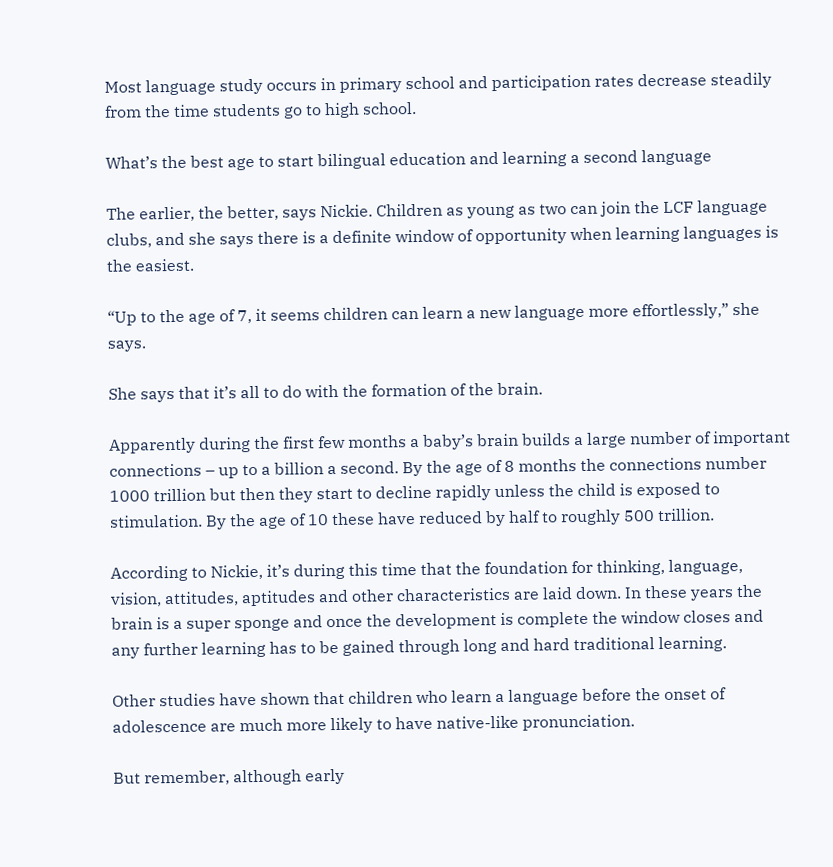Most language study occurs in primary school and participation rates decrease steadily from the time students go to high school.

What’s the best age to start bilingual education and learning a second language

The earlier, the better, says Nickie. Children as young as two can join the LCF language clubs, and she says there is a definite window of opportunity when learning languages is the easiest.

“Up to the age of 7, it seems children can learn a new language more effortlessly,” she says.

She says that it’s all to do with the formation of the brain.

Apparently during the first few months a baby’s brain builds a large number of important connections – up to a billion a second. By the age of 8 months the connections number 1000 trillion but then they start to decline rapidly unless the child is exposed to stimulation. By the age of 10 these have reduced by half to roughly 500 trillion.

According to Nickie, it’s during this time that the foundation for thinking, language, vision, attitudes, aptitudes and other characteristics are laid down. In these years the brain is a super sponge and once the development is complete the window closes and any further learning has to be gained through long and hard traditional learning.

Other studies have shown that children who learn a language before the onset of adolescence are much more likely to have native-like pronunciation.

But remember, although early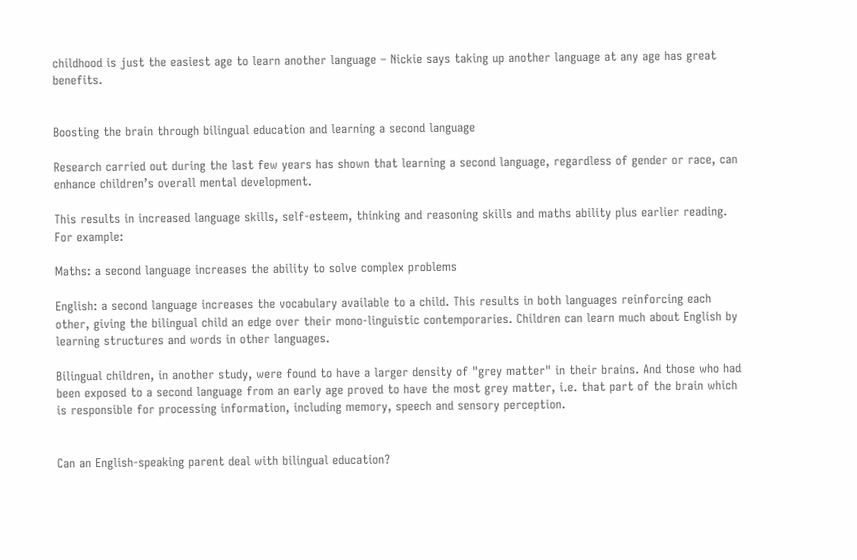childhood is just the easiest age to learn another language – Nickie says taking up another language at any age has great benefits.


Boosting the brain through bilingual education and learning a second language

Research carried out during the last few years has shown that learning a second language, regardless of gender or race, can enhance children’s overall mental development.

This results in increased language skills, self-esteem, thinking and reasoning skills and maths ability plus earlier reading. For example:

Maths: a second language increases the ability to solve complex problems

English: a second language increases the vocabulary available to a child. This results in both languages reinforcing each other, giving the bilingual child an edge over their mono-linguistic contemporaries. Children can learn much about English by learning structures and words in other languages.

Bilingual children, in another study, were found to have a larger density of "grey matter" in their brains. And those who had been exposed to a second language from an early age proved to have the most grey matter, i.e. that part of the brain which is responsible for processing information, including memory, speech and sensory perception.


Can an English-speaking parent deal with bilingual education?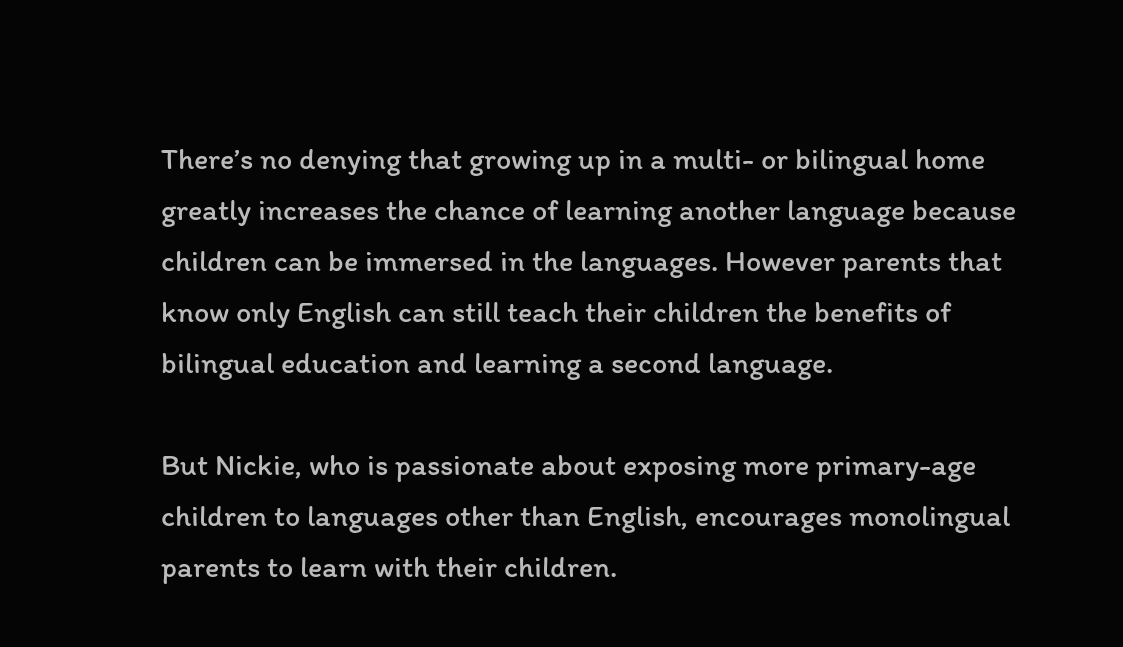There’s no denying that growing up in a multi- or bilingual home greatly increases the chance of learning another language because children can be immersed in the languages. However parents that know only English can still teach their children the benefits of bilingual education and learning a second language.

But Nickie, who is passionate about exposing more primary-age children to languages other than English, encourages monolingual parents to learn with their children.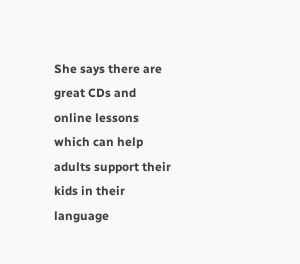She says there are great CDs and online lessons which can help adults support their kids in their language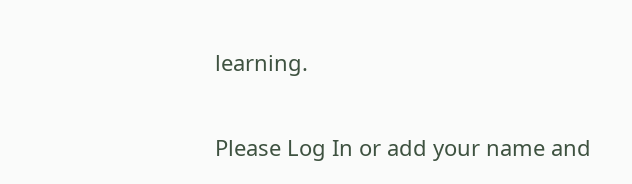learning.


Please Log In or add your name and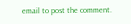email to post the comment.